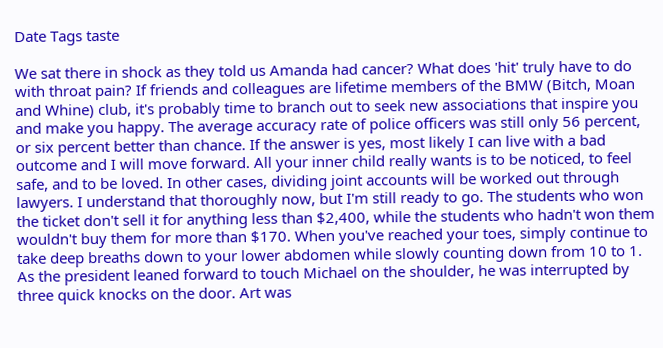Date Tags taste

We sat there in shock as they told us Amanda had cancer? What does 'hit' truly have to do with throat pain? If friends and colleagues are lifetime members of the BMW (Bitch, Moan and Whine) club, it's probably time to branch out to seek new associations that inspire you and make you happy. The average accuracy rate of police officers was still only 56 percent, or six percent better than chance. If the answer is yes, most likely I can live with a bad outcome and I will move forward. All your inner child really wants is to be noticed, to feel safe, and to be loved. In other cases, dividing joint accounts will be worked out through lawyers. I understand that thoroughly now, but I'm still ready to go. The students who won the ticket don't sell it for anything less than $2,400, while the students who hadn't won them wouldn't buy them for more than $170. When you've reached your toes, simply continue to take deep breaths down to your lower abdomen while slowly counting down from 10 to 1. As the president leaned forward to touch Michael on the shoulder, he was interrupted by three quick knocks on the door. Art was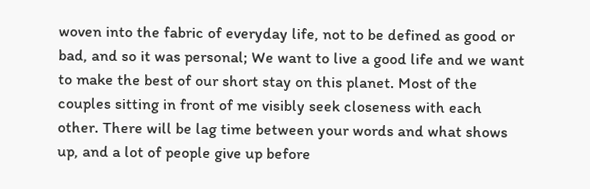woven into the fabric of everyday life, not to be defined as good or bad, and so it was personal; We want to live a good life and we want to make the best of our short stay on this planet. Most of the couples sitting in front of me visibly seek closeness with each other. There will be lag time between your words and what shows up, and a lot of people give up before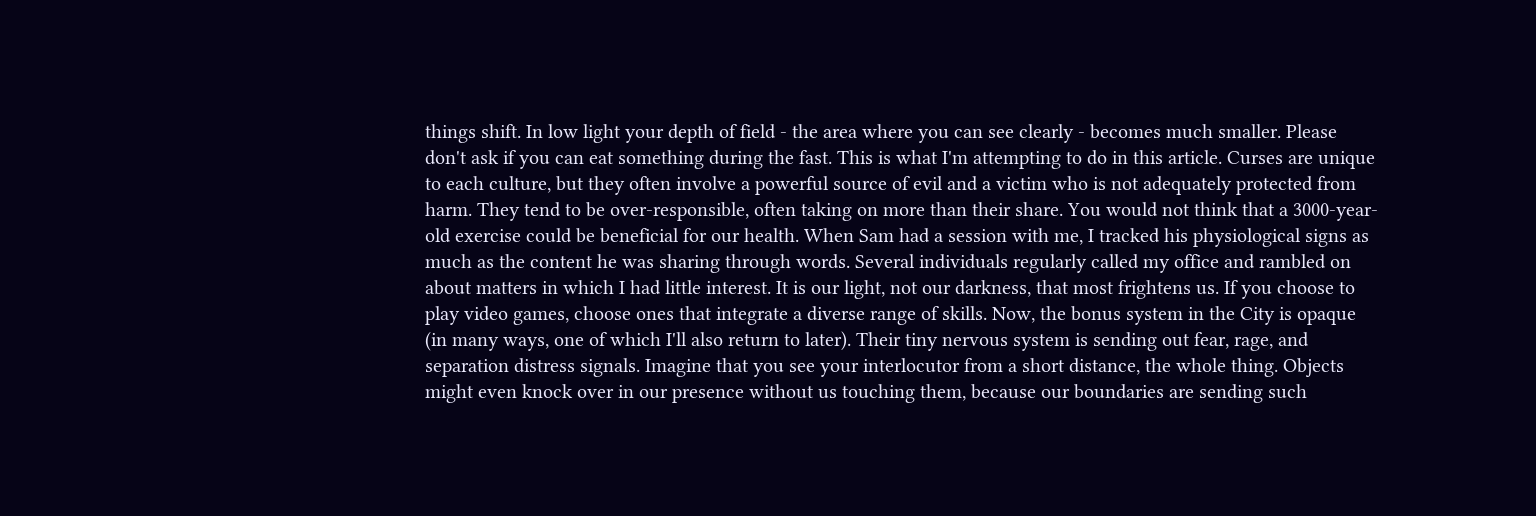things shift. In low light your depth of field - the area where you can see clearly - becomes much smaller. Please don't ask if you can eat something during the fast. This is what I'm attempting to do in this article. Curses are unique to each culture, but they often involve a powerful source of evil and a victim who is not adequately protected from harm. They tend to be over-responsible, often taking on more than their share. You would not think that a 3000-year-old exercise could be beneficial for our health. When Sam had a session with me, I tracked his physiological signs as much as the content he was sharing through words. Several individuals regularly called my office and rambled on about matters in which I had little interest. It is our light, not our darkness, that most frightens us. If you choose to play video games, choose ones that integrate a diverse range of skills. Now, the bonus system in the City is opaque (in many ways, one of which I'll also return to later). Their tiny nervous system is sending out fear, rage, and separation distress signals. Imagine that you see your interlocutor from a short distance, the whole thing. Objects might even knock over in our presence without us touching them, because our boundaries are sending such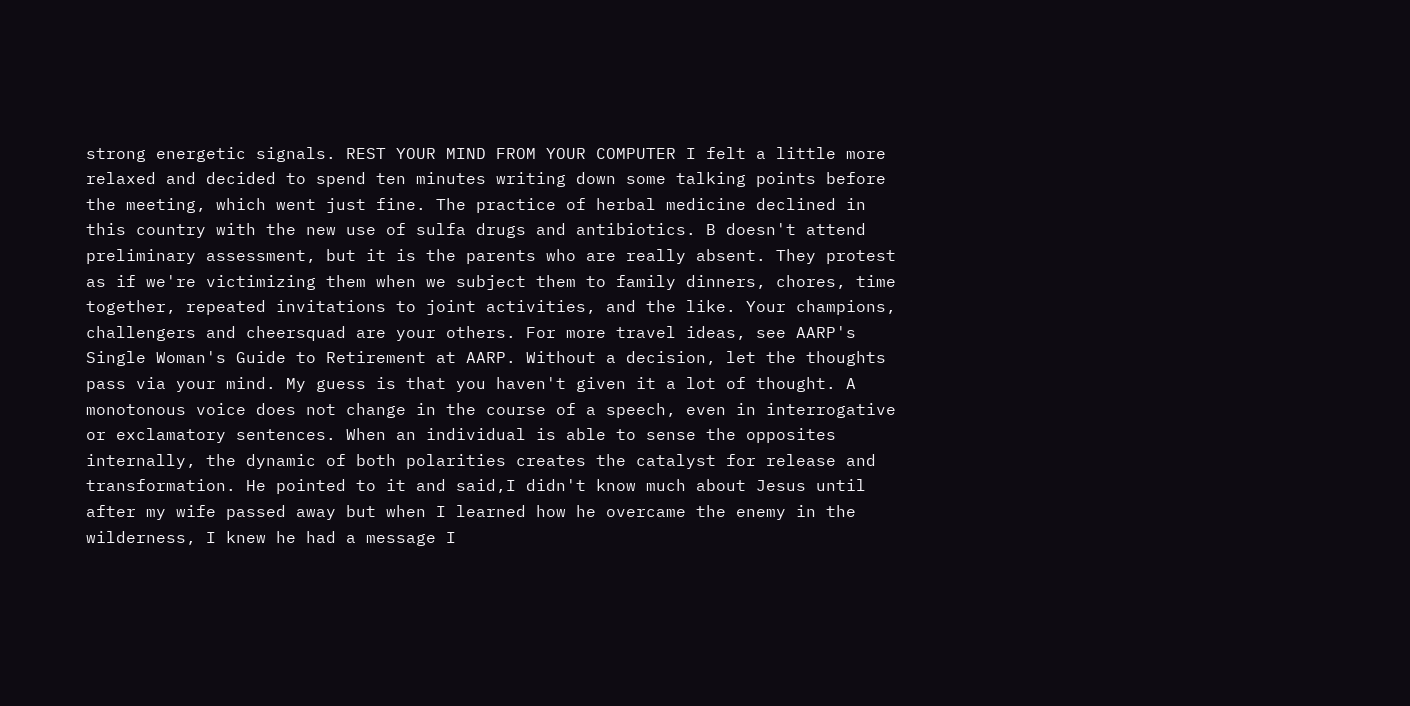strong energetic signals. REST YOUR MIND FROM YOUR COMPUTER I felt a little more relaxed and decided to spend ten minutes writing down some talking points before the meeting, which went just fine. The practice of herbal medicine declined in this country with the new use of sulfa drugs and antibiotics. B doesn't attend preliminary assessment, but it is the parents who are really absent. They protest as if we're victimizing them when we subject them to family dinners, chores, time together, repeated invitations to joint activities, and the like. Your champions, challengers and cheersquad are your others. For more travel ideas, see AARP's Single Woman's Guide to Retirement at AARP. Without a decision, let the thoughts pass via your mind. My guess is that you haven't given it a lot of thought. A monotonous voice does not change in the course of a speech, even in interrogative or exclamatory sentences. When an individual is able to sense the opposites internally, the dynamic of both polarities creates the catalyst for release and transformation. He pointed to it and said,I didn't know much about Jesus until after my wife passed away but when I learned how he overcame the enemy in the wilderness, I knew he had a message I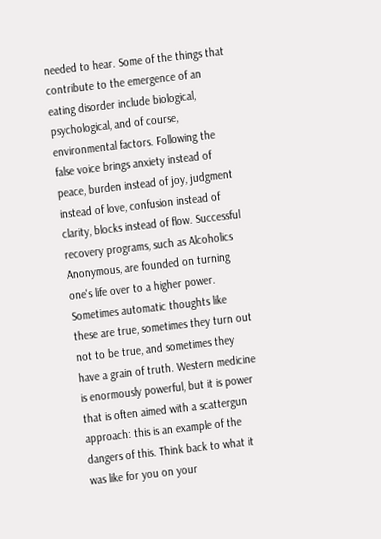needed to hear. Some of the things that contribute to the emergence of an eating disorder include biological, psychological, and of course, environmental factors. Following the false voice brings anxiety instead of peace, burden instead of joy, judgment instead of love, confusion instead of clarity, blocks instead of flow. Successful recovery programs, such as Alcoholics Anonymous, are founded on turning one's life over to a higher power. Sometimes automatic thoughts like these are true, sometimes they turn out not to be true, and sometimes they have a grain of truth. Western medicine is enormously powerful, but it is power that is often aimed with a scattergun approach: this is an example of the dangers of this. Think back to what it was like for you on your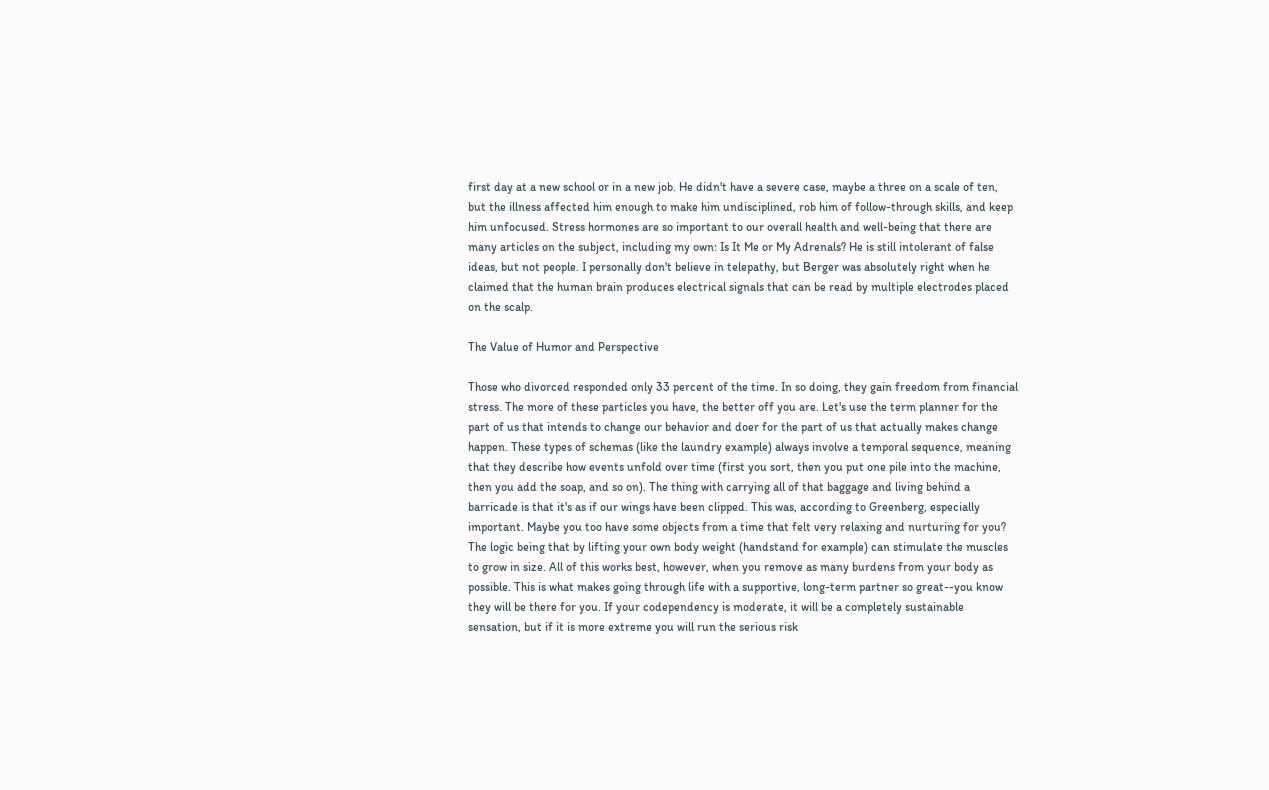first day at a new school or in a new job. He didn't have a severe case, maybe a three on a scale of ten, but the illness affected him enough to make him undisciplined, rob him of follow-through skills, and keep him unfocused. Stress hormones are so important to our overall health and well-being that there are many articles on the subject, including my own: Is It Me or My Adrenals? He is still intolerant of false ideas, but not people. I personally don't believe in telepathy, but Berger was absolutely right when he claimed that the human brain produces electrical signals that can be read by multiple electrodes placed on the scalp.

The Value of Humor and Perspective

Those who divorced responded only 33 percent of the time. In so doing, they gain freedom from financial stress. The more of these particles you have, the better off you are. Let's use the term planner for the part of us that intends to change our behavior and doer for the part of us that actually makes change happen. These types of schemas (like the laundry example) always involve a temporal sequence, meaning that they describe how events unfold over time (first you sort, then you put one pile into the machine, then you add the soap, and so on). The thing with carrying all of that baggage and living behind a barricade is that it's as if our wings have been clipped. This was, according to Greenberg, especially important. Maybe you too have some objects from a time that felt very relaxing and nurturing for you? The logic being that by lifting your own body weight (handstand for example) can stimulate the muscles to grow in size. All of this works best, however, when you remove as many burdens from your body as possible. This is what makes going through life with a supportive, long-term partner so great--you know they will be there for you. If your codependency is moderate, it will be a completely sustainable sensation, but if it is more extreme you will run the serious risk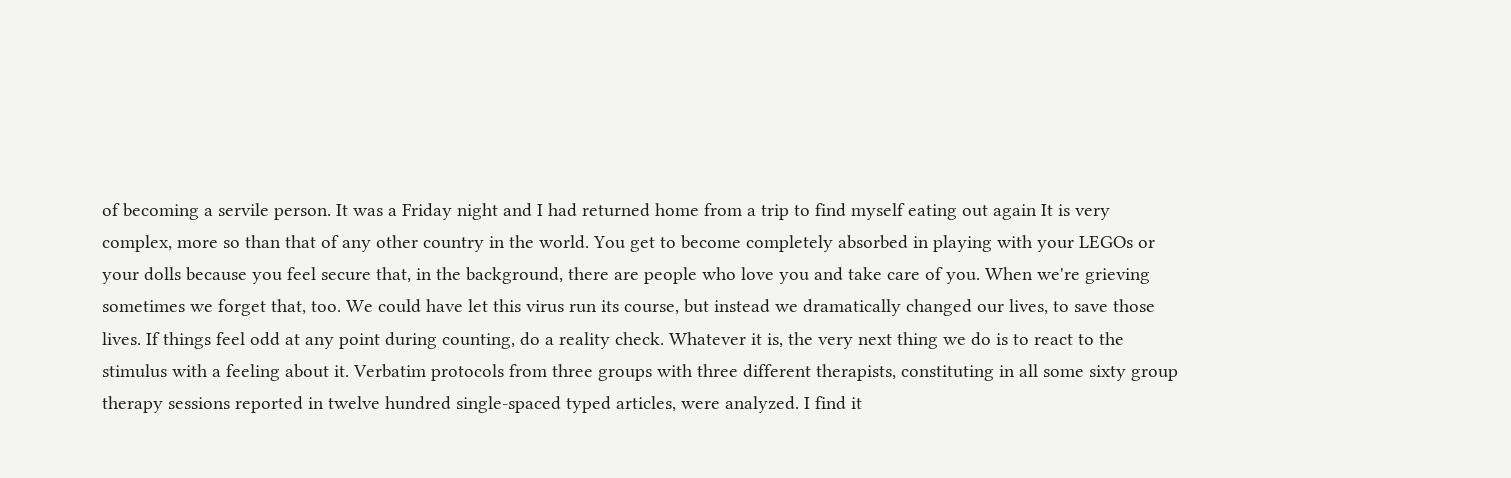of becoming a servile person. It was a Friday night and I had returned home from a trip to find myself eating out again It is very complex, more so than that of any other country in the world. You get to become completely absorbed in playing with your LEGOs or your dolls because you feel secure that, in the background, there are people who love you and take care of you. When we're grieving sometimes we forget that, too. We could have let this virus run its course, but instead we dramatically changed our lives, to save those lives. If things feel odd at any point during counting, do a reality check. Whatever it is, the very next thing we do is to react to the stimulus with a feeling about it. Verbatim protocols from three groups with three different therapists, constituting in all some sixty group therapy sessions reported in twelve hundred single-spaced typed articles, were analyzed. I find it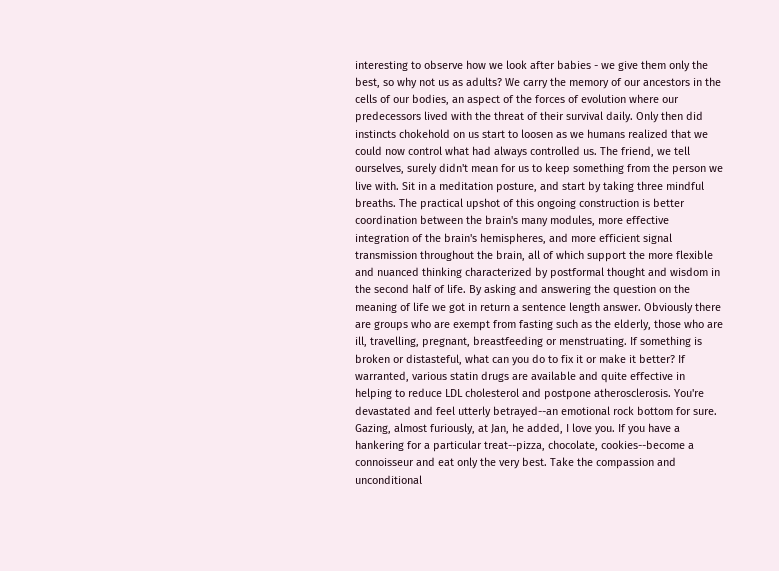interesting to observe how we look after babies - we give them only the best, so why not us as adults? We carry the memory of our ancestors in the cells of our bodies, an aspect of the forces of evolution where our predecessors lived with the threat of their survival daily. Only then did instincts chokehold on us start to loosen as we humans realized that we could now control what had always controlled us. The friend, we tell ourselves, surely didn't mean for us to keep something from the person we live with. Sit in a meditation posture, and start by taking three mindful breaths. The practical upshot of this ongoing construction is better coordination between the brain's many modules, more effective integration of the brain's hemispheres, and more efficient signal transmission throughout the brain, all of which support the more flexible and nuanced thinking characterized by postformal thought and wisdom in the second half of life. By asking and answering the question on the meaning of life we got in return a sentence length answer. Obviously there are groups who are exempt from fasting such as the elderly, those who are ill, travelling, pregnant, breastfeeding or menstruating. If something is broken or distasteful, what can you do to fix it or make it better? If warranted, various statin drugs are available and quite effective in helping to reduce LDL cholesterol and postpone atherosclerosis. You're devastated and feel utterly betrayed--an emotional rock bottom for sure. Gazing, almost furiously, at Jan, he added, I love you. If you have a hankering for a particular treat--pizza, chocolate, cookies--become a connoisseur and eat only the very best. Take the compassion and unconditional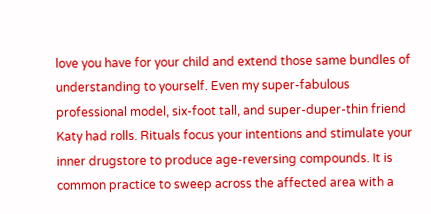love you have for your child and extend those same bundles of understanding to yourself. Even my super-fabulous professional model, six-foot tall, and super-duper-thin friend Katy had rolls. Rituals focus your intentions and stimulate your inner drugstore to produce age-reversing compounds. It is common practice to sweep across the affected area with a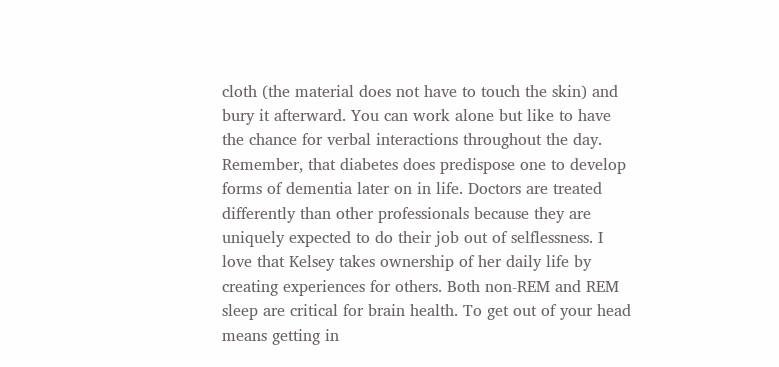cloth (the material does not have to touch the skin) and bury it afterward. You can work alone but like to have the chance for verbal interactions throughout the day. Remember, that diabetes does predispose one to develop forms of dementia later on in life. Doctors are treated differently than other professionals because they are uniquely expected to do their job out of selflessness. I love that Kelsey takes ownership of her daily life by creating experiences for others. Both non-REM and REM sleep are critical for brain health. To get out of your head means getting in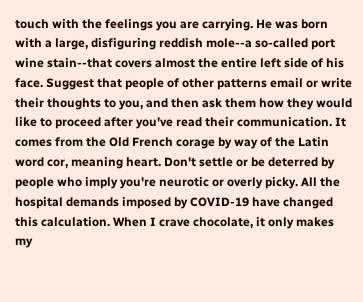touch with the feelings you are carrying. He was born with a large, disfiguring reddish mole--a so-called port wine stain--that covers almost the entire left side of his face. Suggest that people of other patterns email or write their thoughts to you, and then ask them how they would like to proceed after you've read their communication. It comes from the Old French corage by way of the Latin word cor, meaning heart. Don't settle or be deterred by people who imply you're neurotic or overly picky. All the hospital demands imposed by COVID-19 have changed this calculation. When I crave chocolate, it only makes my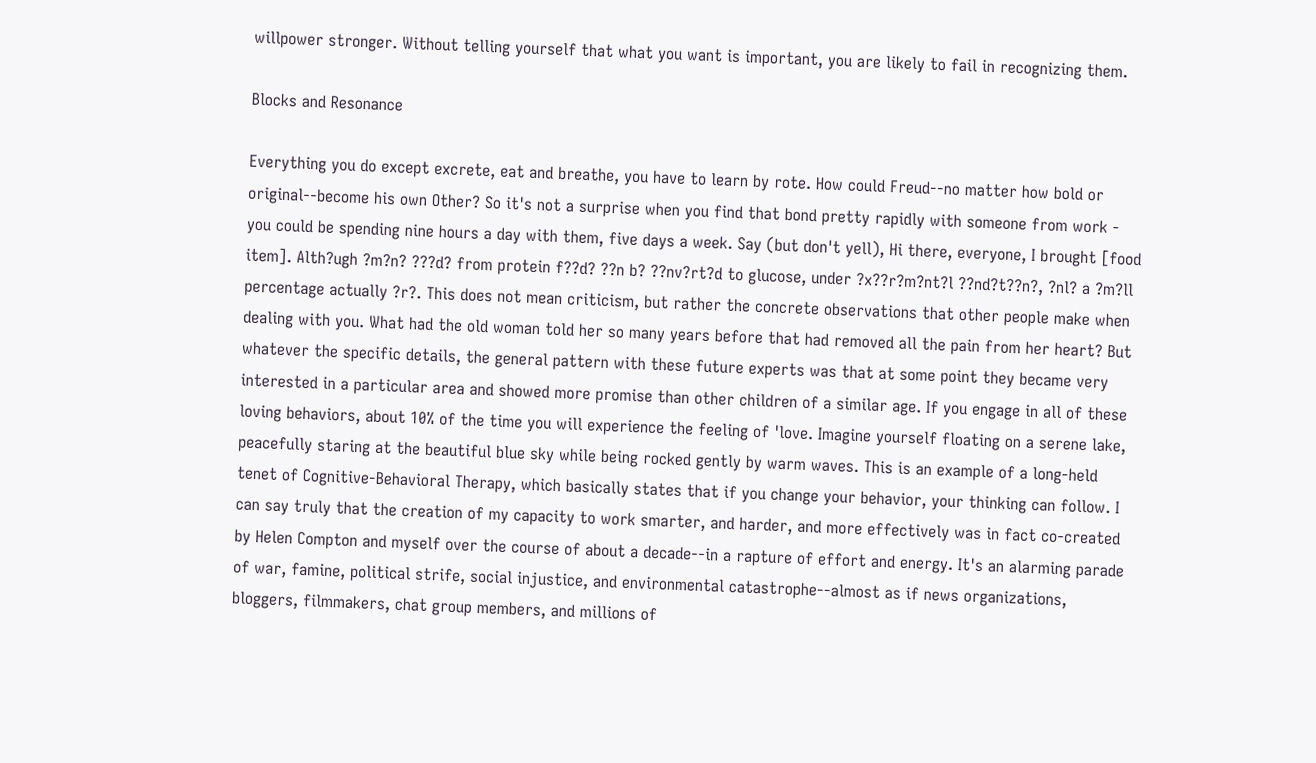willpower stronger. Without telling yourself that what you want is important, you are likely to fail in recognizing them.

Blocks and Resonance

Everything you do except excrete, eat and breathe, you have to learn by rote. How could Freud--no matter how bold or original--become his own Other? So it's not a surprise when you find that bond pretty rapidly with someone from work - you could be spending nine hours a day with them, five days a week. Say (but don't yell), Hi there, everyone, I brought [food item]. Alth?ugh ?m?n? ???d? from protein f??d? ??n b? ??nv?rt?d to glucose, under ?x??r?m?nt?l ??nd?t??n?, ?nl? a ?m?ll percentage actually ?r?. This does not mean criticism, but rather the concrete observations that other people make when dealing with you. What had the old woman told her so many years before that had removed all the pain from her heart? But whatever the specific details, the general pattern with these future experts was that at some point they became very interested in a particular area and showed more promise than other children of a similar age. If you engage in all of these loving behaviors, about 10% of the time you will experience the feeling of 'love. Imagine yourself floating on a serene lake, peacefully staring at the beautiful blue sky while being rocked gently by warm waves. This is an example of a long-held tenet of Cognitive-Behavioral Therapy, which basically states that if you change your behavior, your thinking can follow. I can say truly that the creation of my capacity to work smarter, and harder, and more effectively was in fact co-created by Helen Compton and myself over the course of about a decade--in a rapture of effort and energy. It's an alarming parade of war, famine, political strife, social injustice, and environmental catastrophe--almost as if news organizations, bloggers, filmmakers, chat group members, and millions of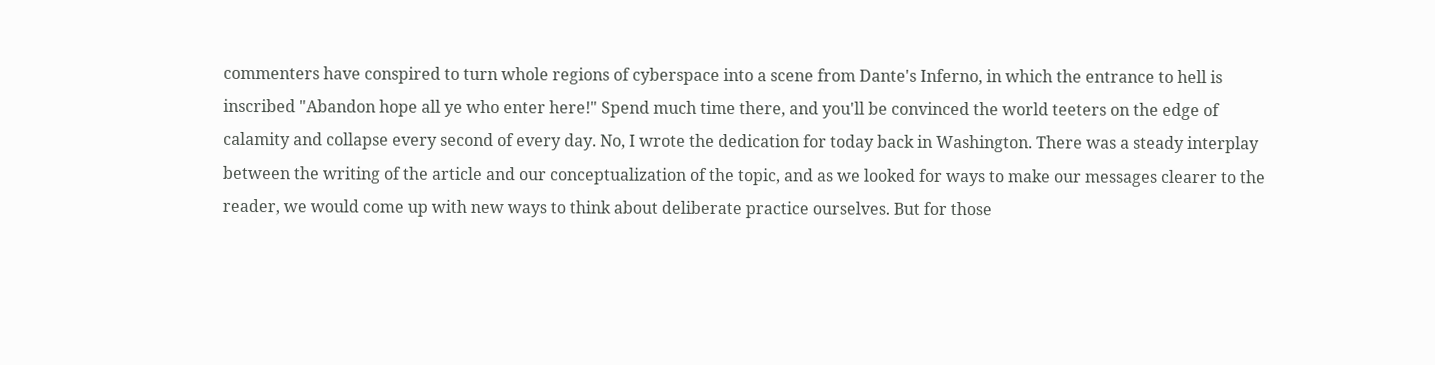commenters have conspired to turn whole regions of cyberspace into a scene from Dante's Inferno, in which the entrance to hell is inscribed "Abandon hope all ye who enter here!" Spend much time there, and you'll be convinced the world teeters on the edge of calamity and collapse every second of every day. No, I wrote the dedication for today back in Washington. There was a steady interplay between the writing of the article and our conceptualization of the topic, and as we looked for ways to make our messages clearer to the reader, we would come up with new ways to think about deliberate practice ourselves. But for those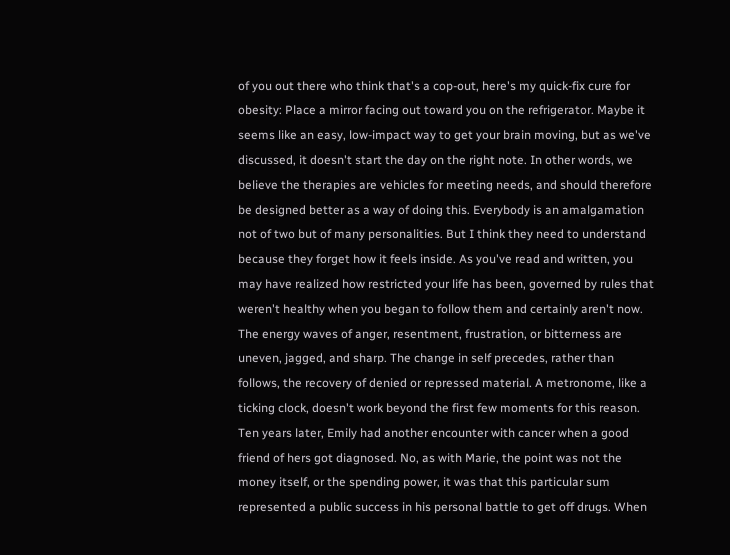of you out there who think that's a cop-out, here's my quick-fix cure for obesity: Place a mirror facing out toward you on the refrigerator. Maybe it seems like an easy, low-impact way to get your brain moving, but as we've discussed, it doesn't start the day on the right note. In other words, we believe the therapies are vehicles for meeting needs, and should therefore be designed better as a way of doing this. Everybody is an amalgamation not of two but of many personalities. But I think they need to understand because they forget how it feels inside. As you've read and written, you may have realized how restricted your life has been, governed by rules that weren't healthy when you began to follow them and certainly aren't now. The energy waves of anger, resentment, frustration, or bitterness are uneven, jagged, and sharp. The change in self precedes, rather than follows, the recovery of denied or repressed material. A metronome, like a ticking clock, doesn't work beyond the first few moments for this reason. Ten years later, Emily had another encounter with cancer when a good friend of hers got diagnosed. No, as with Marie, the point was not the money itself, or the spending power, it was that this particular sum represented a public success in his personal battle to get off drugs. When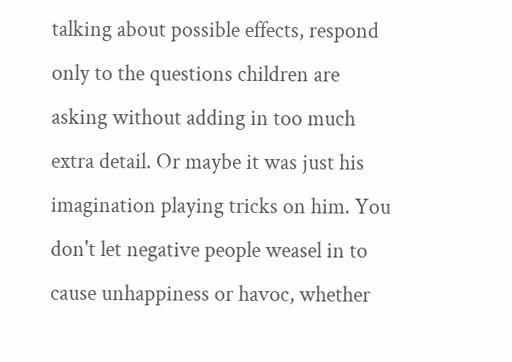talking about possible effects, respond only to the questions children are asking without adding in too much extra detail. Or maybe it was just his imagination playing tricks on him. You don't let negative people weasel in to cause unhappiness or havoc, whether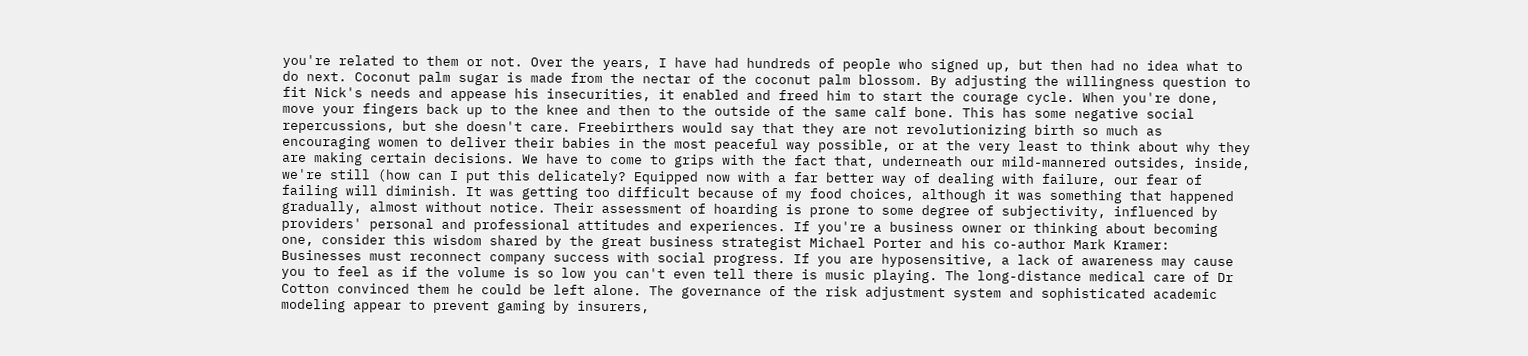you're related to them or not. Over the years, I have had hundreds of people who signed up, but then had no idea what to do next. Coconut palm sugar is made from the nectar of the coconut palm blossom. By adjusting the willingness question to fit Nick's needs and appease his insecurities, it enabled and freed him to start the courage cycle. When you're done, move your fingers back up to the knee and then to the outside of the same calf bone. This has some negative social repercussions, but she doesn't care. Freebirthers would say that they are not revolutionizing birth so much as encouraging women to deliver their babies in the most peaceful way possible, or at the very least to think about why they are making certain decisions. We have to come to grips with the fact that, underneath our mild-mannered outsides, inside, we're still (how can I put this delicately? Equipped now with a far better way of dealing with failure, our fear of failing will diminish. It was getting too difficult because of my food choices, although it was something that happened gradually, almost without notice. Their assessment of hoarding is prone to some degree of subjectivity, influenced by providers' personal and professional attitudes and experiences. If you're a business owner or thinking about becoming one, consider this wisdom shared by the great business strategist Michael Porter and his co-author Mark Kramer: Businesses must reconnect company success with social progress. If you are hyposensitive, a lack of awareness may cause you to feel as if the volume is so low you can't even tell there is music playing. The long-distance medical care of Dr Cotton convinced them he could be left alone. The governance of the risk adjustment system and sophisticated academic modeling appear to prevent gaming by insurers,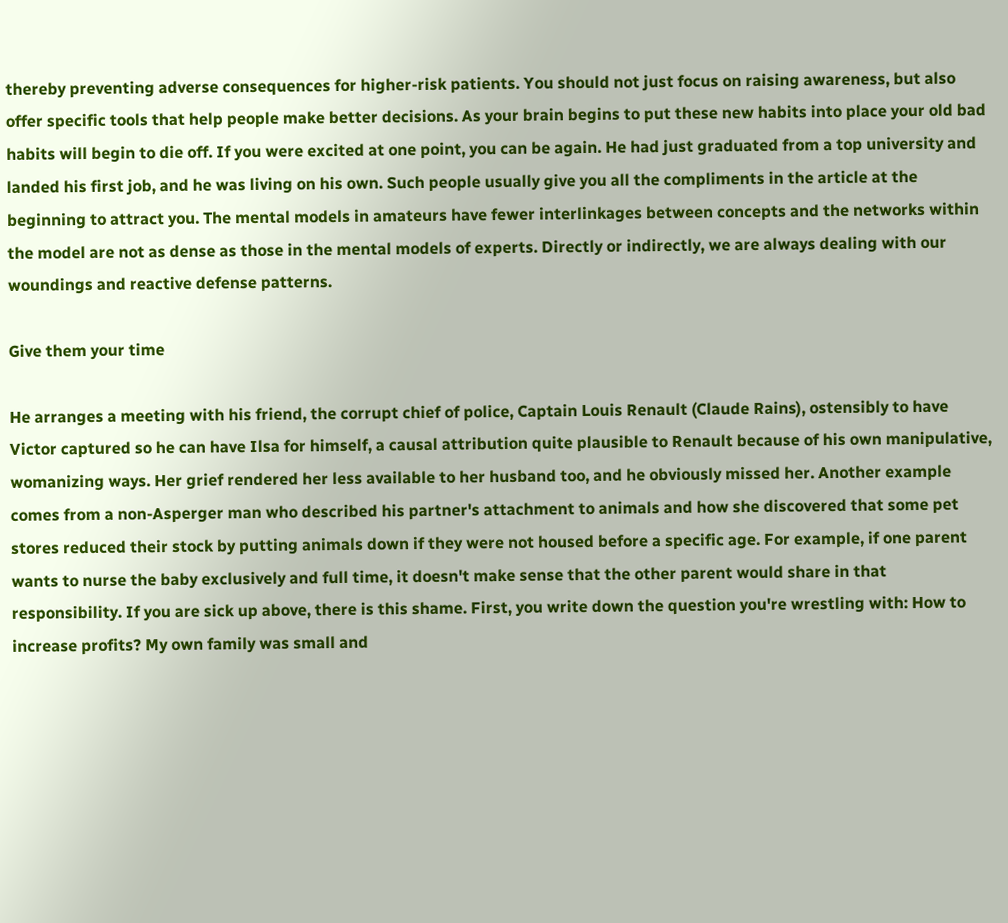thereby preventing adverse consequences for higher-risk patients. You should not just focus on raising awareness, but also offer specific tools that help people make better decisions. As your brain begins to put these new habits into place your old bad habits will begin to die off. If you were excited at one point, you can be again. He had just graduated from a top university and landed his first job, and he was living on his own. Such people usually give you all the compliments in the article at the beginning to attract you. The mental models in amateurs have fewer interlinkages between concepts and the networks within the model are not as dense as those in the mental models of experts. Directly or indirectly, we are always dealing with our woundings and reactive defense patterns.

Give them your time

He arranges a meeting with his friend, the corrupt chief of police, Captain Louis Renault (Claude Rains), ostensibly to have Victor captured so he can have Ilsa for himself, a causal attribution quite plausible to Renault because of his own manipulative, womanizing ways. Her grief rendered her less available to her husband too, and he obviously missed her. Another example comes from a non-Asperger man who described his partner's attachment to animals and how she discovered that some pet stores reduced their stock by putting animals down if they were not housed before a specific age. For example, if one parent wants to nurse the baby exclusively and full time, it doesn't make sense that the other parent would share in that responsibility. If you are sick up above, there is this shame. First, you write down the question you're wrestling with: How to increase profits? My own family was small and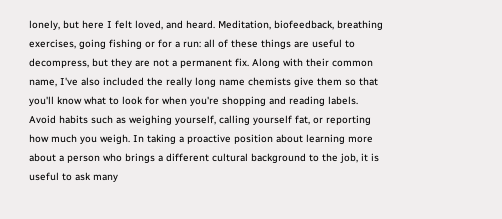lonely, but here I felt loved, and heard. Meditation, biofeedback, breathing exercises, going fishing or for a run: all of these things are useful to decompress, but they are not a permanent fix. Along with their common name, I've also included the really long name chemists give them so that you'll know what to look for when you're shopping and reading labels. Avoid habits such as weighing yourself, calling yourself fat, or reporting how much you weigh. In taking a proactive position about learning more about a person who brings a different cultural background to the job, it is useful to ask many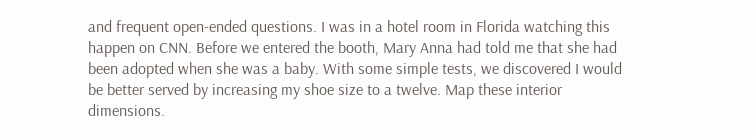and frequent open-ended questions. I was in a hotel room in Florida watching this happen on CNN. Before we entered the booth, Mary Anna had told me that she had been adopted when she was a baby. With some simple tests, we discovered I would be better served by increasing my shoe size to a twelve. Map these interior dimensions.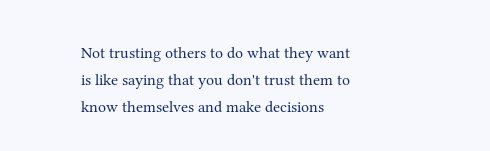Not trusting others to do what they want is like saying that you don't trust them to know themselves and make decisions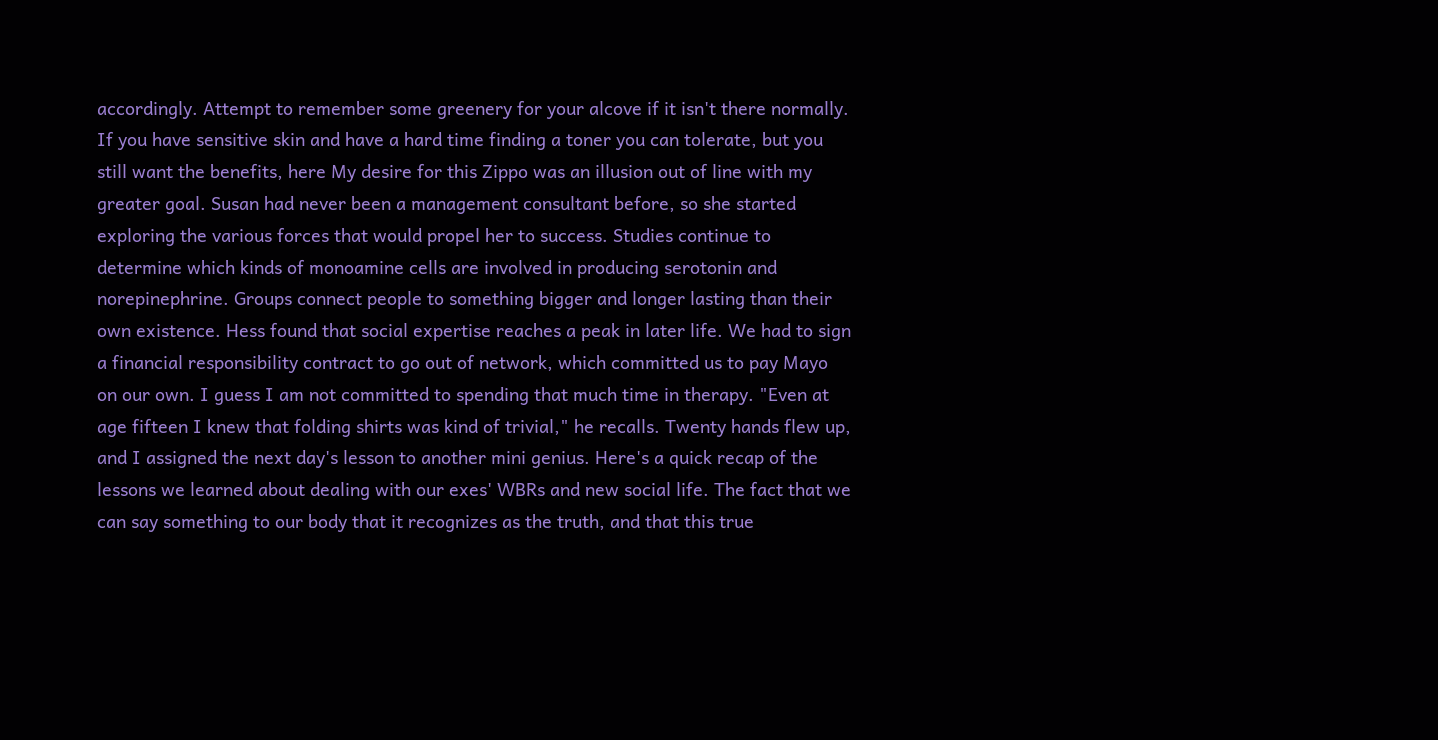accordingly. Attempt to remember some greenery for your alcove if it isn't there normally. If you have sensitive skin and have a hard time finding a toner you can tolerate, but you still want the benefits, here My desire for this Zippo was an illusion out of line with my greater goal. Susan had never been a management consultant before, so she started exploring the various forces that would propel her to success. Studies continue to determine which kinds of monoamine cells are involved in producing serotonin and norepinephrine. Groups connect people to something bigger and longer lasting than their own existence. Hess found that social expertise reaches a peak in later life. We had to sign a financial responsibility contract to go out of network, which committed us to pay Mayo on our own. I guess I am not committed to spending that much time in therapy. "Even at age fifteen I knew that folding shirts was kind of trivial," he recalls. Twenty hands flew up, and I assigned the next day's lesson to another mini genius. Here's a quick recap of the lessons we learned about dealing with our exes' WBRs and new social life. The fact that we can say something to our body that it recognizes as the truth, and that this true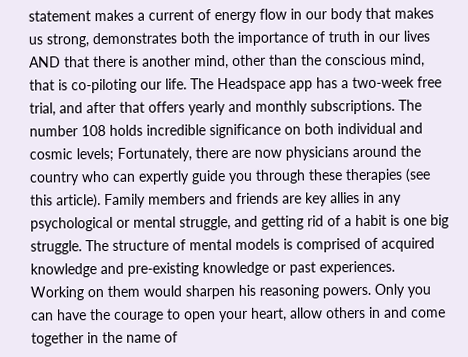statement makes a current of energy flow in our body that makes us strong, demonstrates both the importance of truth in our lives AND that there is another mind, other than the conscious mind, that is co-piloting our life. The Headspace app has a two-week free trial, and after that offers yearly and monthly subscriptions. The number 108 holds incredible significance on both individual and cosmic levels; Fortunately, there are now physicians around the country who can expertly guide you through these therapies (see this article). Family members and friends are key allies in any psychological or mental struggle, and getting rid of a habit is one big struggle. The structure of mental models is comprised of acquired knowledge and pre-existing knowledge or past experiences. Working on them would sharpen his reasoning powers. Only you can have the courage to open your heart, allow others in and come together in the name of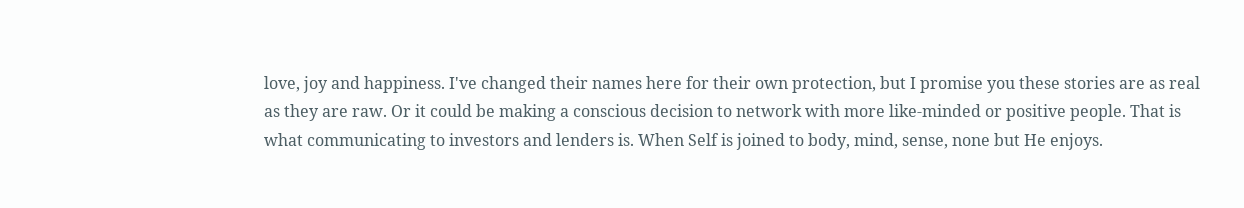love, joy and happiness. I've changed their names here for their own protection, but I promise you these stories are as real as they are raw. Or it could be making a conscious decision to network with more like-minded or positive people. That is what communicating to investors and lenders is. When Self is joined to body, mind, sense, none but He enjoys.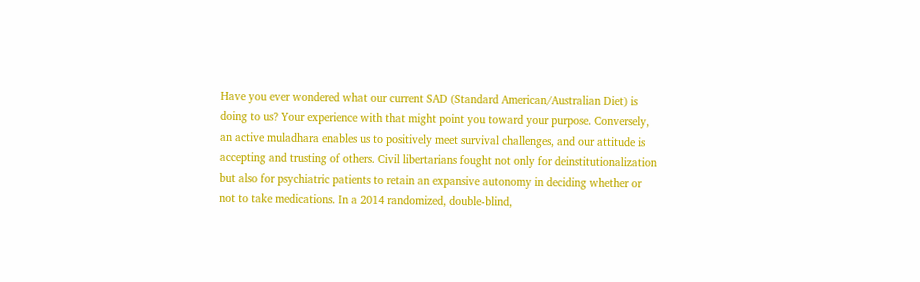Have you ever wondered what our current SAD (Standard American/Australian Diet) is doing to us? Your experience with that might point you toward your purpose. Conversely, an active muladhara enables us to positively meet survival challenges, and our attitude is accepting and trusting of others. Civil libertarians fought not only for deinstitutionalization but also for psychiatric patients to retain an expansive autonomy in deciding whether or not to take medications. In a 2014 randomized, double-blind,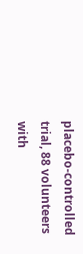placebo-controlled trial, 88 volunteers with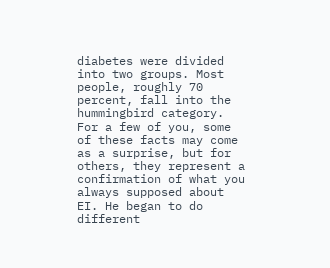diabetes were divided into two groups. Most people, roughly 70 percent, fall into the hummingbird category. For a few of you, some of these facts may come as a surprise, but for others, they represent a confirmation of what you always supposed about EI. He began to do different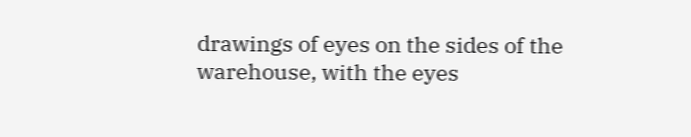drawings of eyes on the sides of the warehouse, with the eyes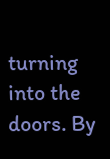turning into the doors. By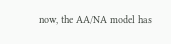now, the AA/NA model has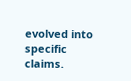evolved into specific claims.